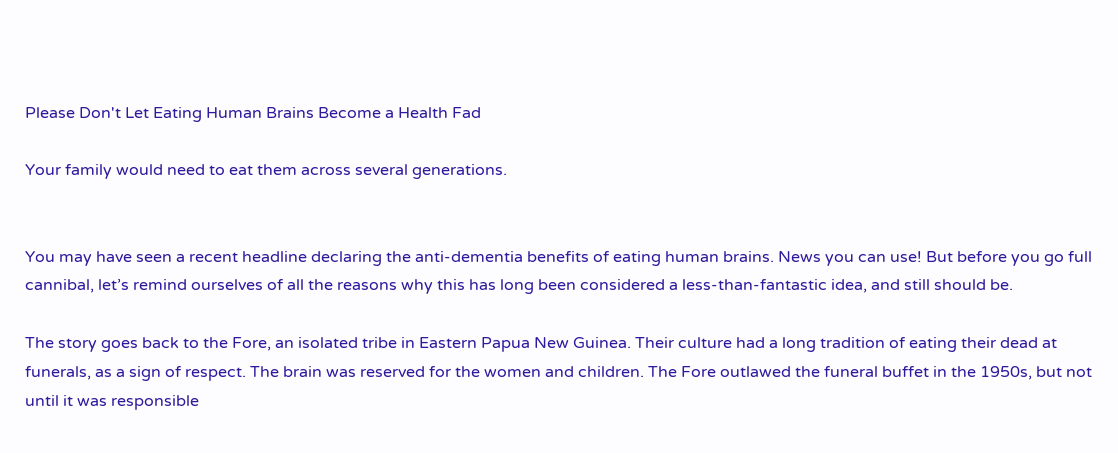Please Don't Let Eating Human Brains Become a Health Fad

Your family would need to eat them across several generations.


You may have seen a recent headline declaring the anti-dementia benefits of eating human brains. News you can use! But before you go full cannibal, let’s remind ourselves of all the reasons why this has long been considered a less-than-fantastic idea, and still should be.

The story goes back to the Fore, an isolated tribe in Eastern Papua New Guinea. Their culture had a long tradition of eating their dead at funerals, as a sign of respect. The brain was reserved for the women and children. The Fore outlawed the funeral buffet in the 1950s, but not until it was responsible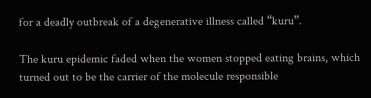for a deadly outbreak of a degenerative illness called “kuru”.

The kuru epidemic faded when the women stopped eating brains, which turned out to be the carrier of the molecule responsible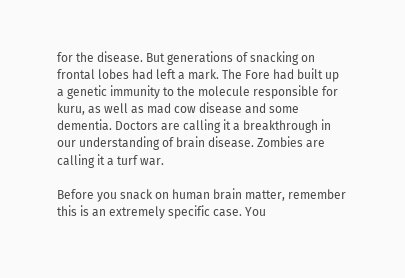for the disease. But generations of snacking on frontal lobes had left a mark. The Fore had built up a genetic immunity to the molecule responsible for kuru, as well as mad cow disease and some dementia. Doctors are calling it a breakthrough in our understanding of brain disease. Zombies are calling it a turf war.

Before you snack on human brain matter, remember this is an extremely specific case. You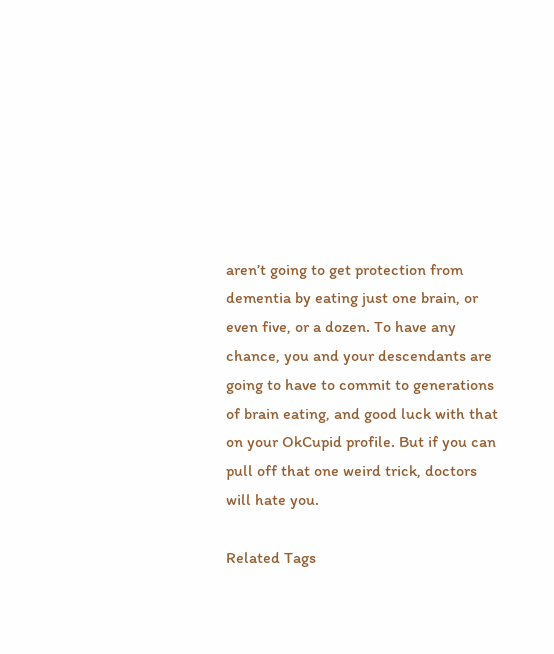aren’t going to get protection from dementia by eating just one brain, or even five, or a dozen. To have any chance, you and your descendants are going to have to commit to generations of brain eating, and good luck with that on your OkCupid profile. But if you can pull off that one weird trick, doctors will hate you.

Related Tags